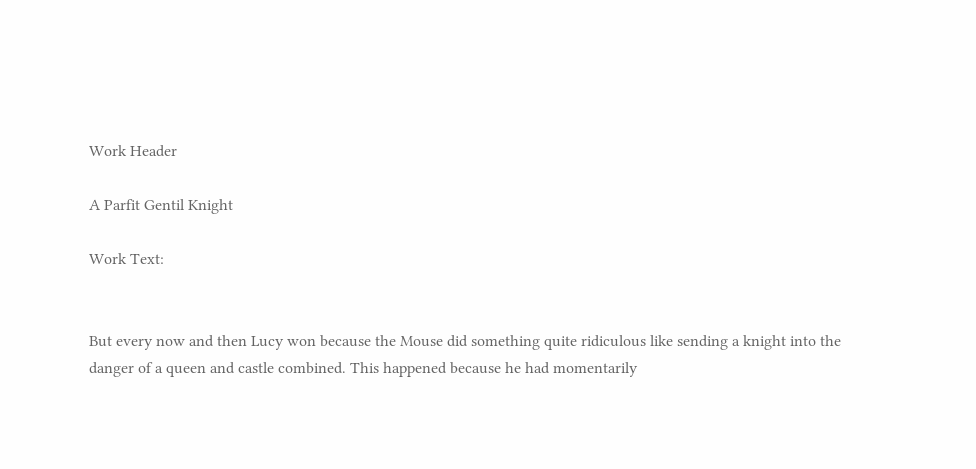Work Header

A Parfit Gentil Knight

Work Text:


But every now and then Lucy won because the Mouse did something quite ridiculous like sending a knight into the danger of a queen and castle combined. This happened because he had momentarily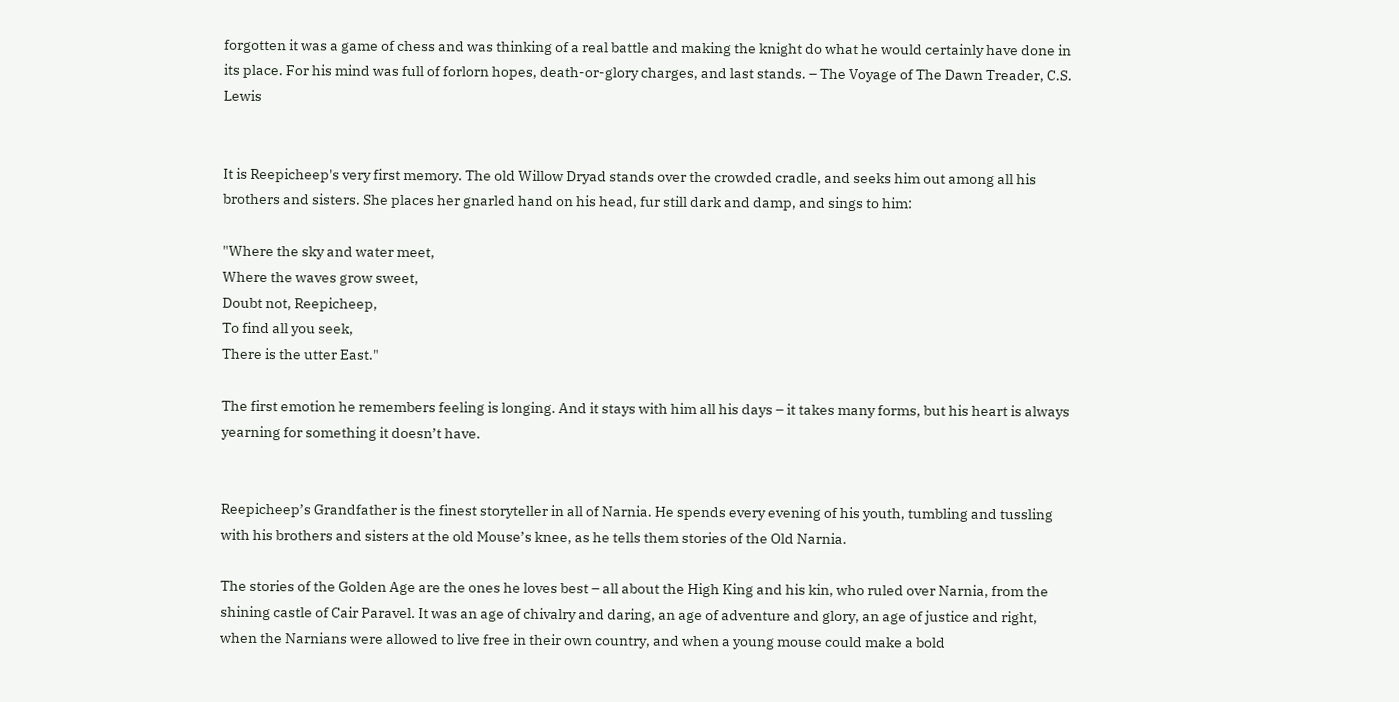forgotten it was a game of chess and was thinking of a real battle and making the knight do what he would certainly have done in its place. For his mind was full of forlorn hopes, death-or-glory charges, and last stands. – The Voyage of The Dawn Treader, C.S. Lewis


It is Reepicheep's very first memory. The old Willow Dryad stands over the crowded cradle, and seeks him out among all his brothers and sisters. She places her gnarled hand on his head, fur still dark and damp, and sings to him:

"Where the sky and water meet,
Where the waves grow sweet,
Doubt not, Reepicheep,
To find all you seek,
There is the utter East."

The first emotion he remembers feeling is longing. And it stays with him all his days – it takes many forms, but his heart is always yearning for something it doesn’t have.


Reepicheep’s Grandfather is the finest storyteller in all of Narnia. He spends every evening of his youth, tumbling and tussling with his brothers and sisters at the old Mouse’s knee, as he tells them stories of the Old Narnia.

The stories of the Golden Age are the ones he loves best – all about the High King and his kin, who ruled over Narnia, from the shining castle of Cair Paravel. It was an age of chivalry and daring, an age of adventure and glory, an age of justice and right, when the Narnians were allowed to live free in their own country, and when a young mouse could make a bold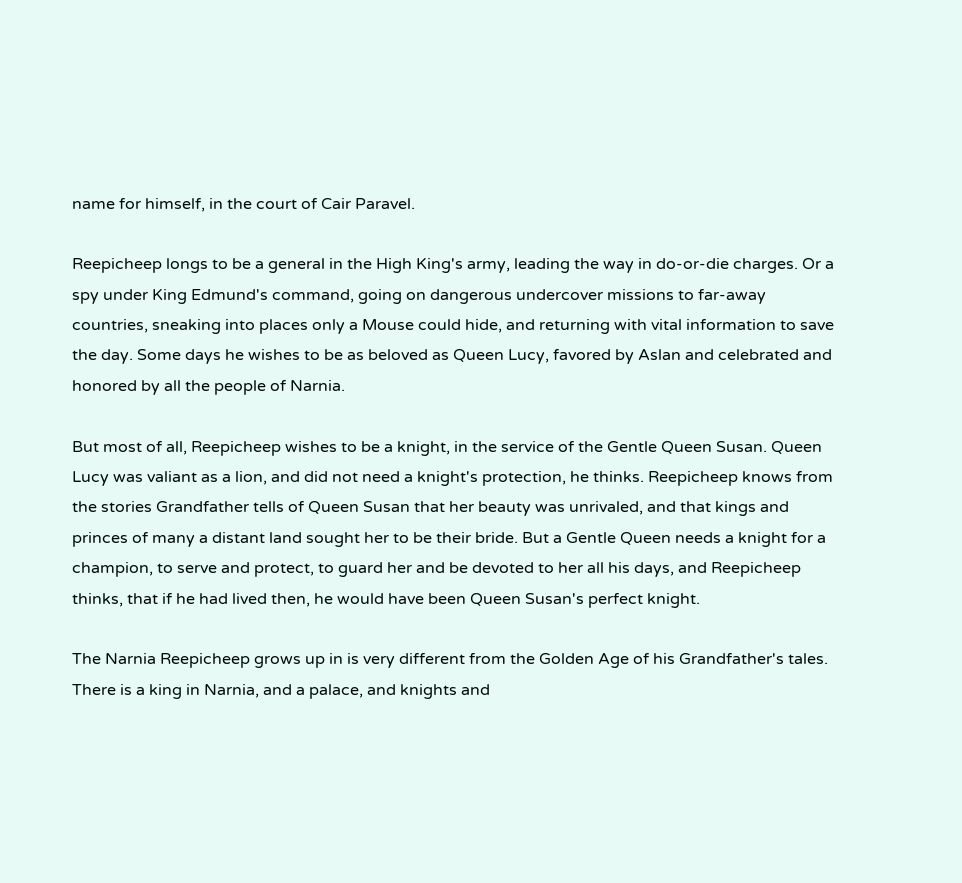name for himself, in the court of Cair Paravel.

Reepicheep longs to be a general in the High King's army, leading the way in do-or-die charges. Or a spy under King Edmund's command, going on dangerous undercover missions to far-away countries, sneaking into places only a Mouse could hide, and returning with vital information to save the day. Some days he wishes to be as beloved as Queen Lucy, favored by Aslan and celebrated and honored by all the people of Narnia.

But most of all, Reepicheep wishes to be a knight, in the service of the Gentle Queen Susan. Queen Lucy was valiant as a lion, and did not need a knight's protection, he thinks. Reepicheep knows from the stories Grandfather tells of Queen Susan that her beauty was unrivaled, and that kings and princes of many a distant land sought her to be their bride. But a Gentle Queen needs a knight for a champion, to serve and protect, to guard her and be devoted to her all his days, and Reepicheep thinks, that if he had lived then, he would have been Queen Susan's perfect knight.

The Narnia Reepicheep grows up in is very different from the Golden Age of his Grandfather's tales. There is a king in Narnia, and a palace, and knights and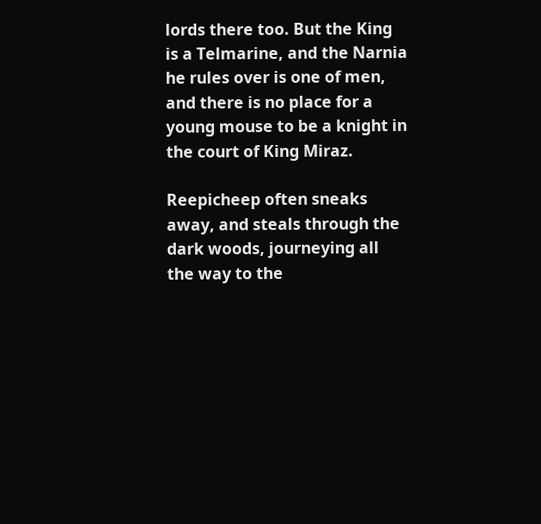lords there too. But the King is a Telmarine, and the Narnia he rules over is one of men, and there is no place for a young mouse to be a knight in the court of King Miraz.

Reepicheep often sneaks away, and steals through the dark woods, journeying all the way to the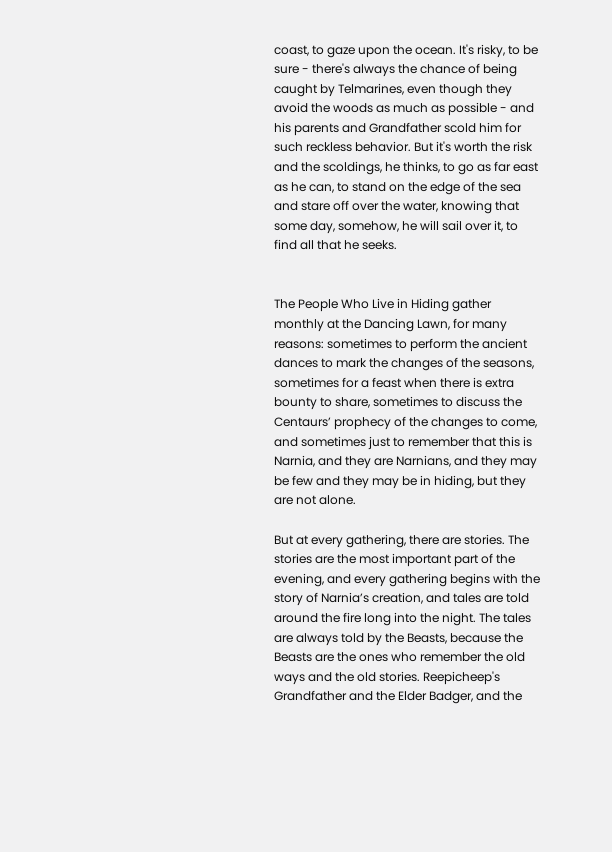coast, to gaze upon the ocean. It's risky, to be sure - there's always the chance of being caught by Telmarines, even though they avoid the woods as much as possible - and his parents and Grandfather scold him for such reckless behavior. But it's worth the risk and the scoldings, he thinks, to go as far east as he can, to stand on the edge of the sea and stare off over the water, knowing that some day, somehow, he will sail over it, to find all that he seeks.


The People Who Live in Hiding gather monthly at the Dancing Lawn, for many reasons: sometimes to perform the ancient dances to mark the changes of the seasons, sometimes for a feast when there is extra bounty to share, sometimes to discuss the Centaurs’ prophecy of the changes to come, and sometimes just to remember that this is Narnia, and they are Narnians, and they may be few and they may be in hiding, but they are not alone.

But at every gathering, there are stories. The stories are the most important part of the evening, and every gathering begins with the story of Narnia’s creation, and tales are told around the fire long into the night. The tales are always told by the Beasts, because the Beasts are the ones who remember the old ways and the old stories. Reepicheep's Grandfather and the Elder Badger, and the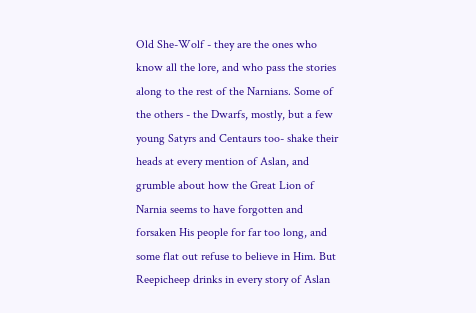Old She-Wolf - they are the ones who know all the lore, and who pass the stories along to the rest of the Narnians. Some of the others - the Dwarfs, mostly, but a few young Satyrs and Centaurs too- shake their heads at every mention of Aslan, and grumble about how the Great Lion of Narnia seems to have forgotten and forsaken His people for far too long, and some flat out refuse to believe in Him. But Reepicheep drinks in every story of Aslan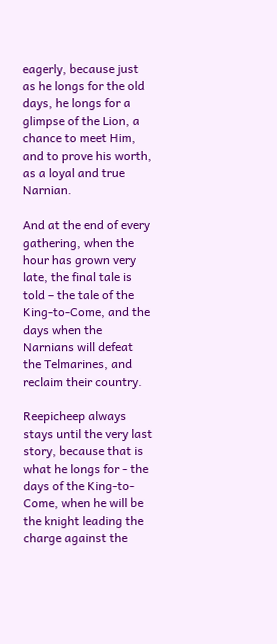eagerly, because just as he longs for the old days, he longs for a glimpse of the Lion, a chance to meet Him, and to prove his worth, as a loyal and true Narnian.

And at the end of every gathering, when the hour has grown very late, the final tale is told – the tale of the King-to-Come, and the days when the Narnians will defeat the Telmarines, and reclaim their country.

Reepicheep always stays until the very last story, because that is what he longs for - the days of the King-to-Come, when he will be the knight leading the charge against the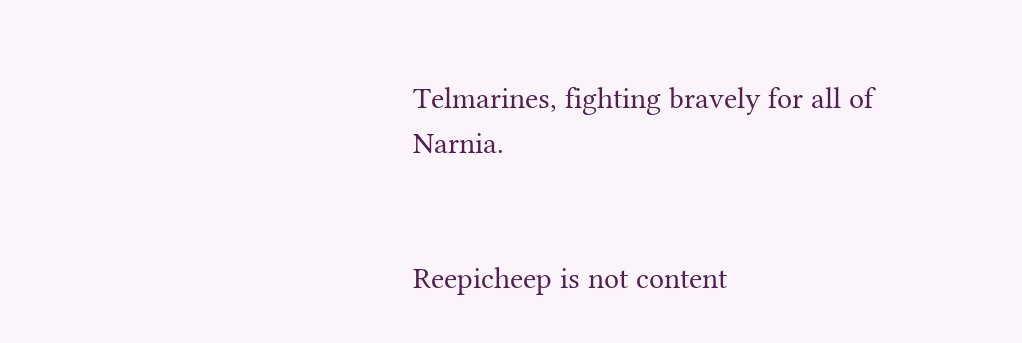Telmarines, fighting bravely for all of Narnia.


Reepicheep is not content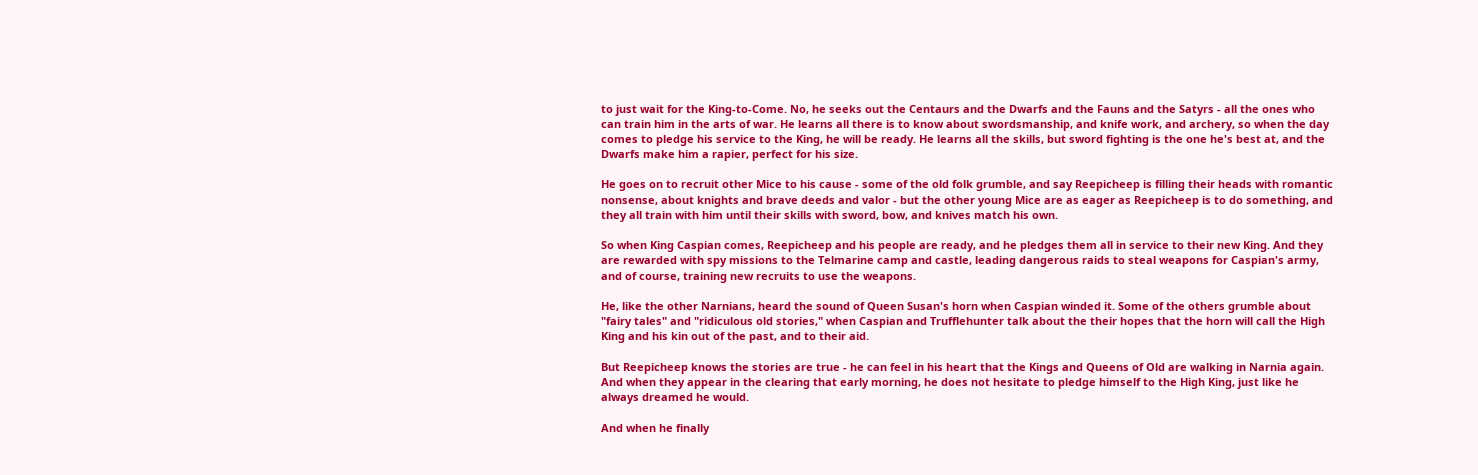to just wait for the King-to-Come. No, he seeks out the Centaurs and the Dwarfs and the Fauns and the Satyrs - all the ones who can train him in the arts of war. He learns all there is to know about swordsmanship, and knife work, and archery, so when the day comes to pledge his service to the King, he will be ready. He learns all the skills, but sword fighting is the one he's best at, and the Dwarfs make him a rapier, perfect for his size.

He goes on to recruit other Mice to his cause - some of the old folk grumble, and say Reepicheep is filling their heads with romantic nonsense, about knights and brave deeds and valor - but the other young Mice are as eager as Reepicheep is to do something, and they all train with him until their skills with sword, bow, and knives match his own.

So when King Caspian comes, Reepicheep and his people are ready, and he pledges them all in service to their new King. And they are rewarded with spy missions to the Telmarine camp and castle, leading dangerous raids to steal weapons for Caspian's army, and of course, training new recruits to use the weapons.

He, like the other Narnians, heard the sound of Queen Susan's horn when Caspian winded it. Some of the others grumble about "fairy tales" and "ridiculous old stories," when Caspian and Trufflehunter talk about the their hopes that the horn will call the High King and his kin out of the past, and to their aid.

But Reepicheep knows the stories are true - he can feel in his heart that the Kings and Queens of Old are walking in Narnia again. And when they appear in the clearing that early morning, he does not hesitate to pledge himself to the High King, just like he always dreamed he would.

And when he finally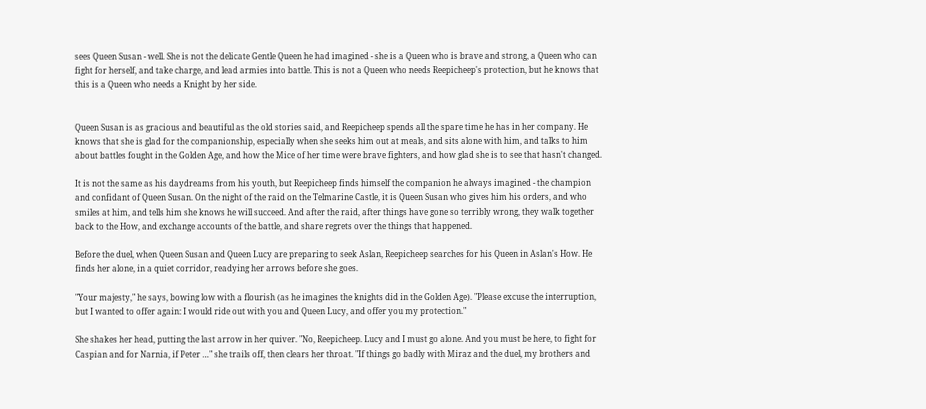sees Queen Susan - well. She is not the delicate Gentle Queen he had imagined - she is a Queen who is brave and strong, a Queen who can fight for herself, and take charge, and lead armies into battle. This is not a Queen who needs Reepicheep's protection, but he knows that this is a Queen who needs a Knight by her side.


Queen Susan is as gracious and beautiful as the old stories said, and Reepicheep spends all the spare time he has in her company. He knows that she is glad for the companionship, especially when she seeks him out at meals, and sits alone with him, and talks to him about battles fought in the Golden Age, and how the Mice of her time were brave fighters, and how glad she is to see that hasn't changed.

It is not the same as his daydreams from his youth, but Reepicheep finds himself the companion he always imagined - the champion and confidant of Queen Susan. On the night of the raid on the Telmarine Castle, it is Queen Susan who gives him his orders, and who smiles at him, and tells him she knows he will succeed. And after the raid, after things have gone so terribly wrong, they walk together back to the How, and exchange accounts of the battle, and share regrets over the things that happened.

Before the duel, when Queen Susan and Queen Lucy are preparing to seek Aslan, Reepicheep searches for his Queen in Aslan's How. He finds her alone, in a quiet corridor, readying her arrows before she goes.

"Your majesty," he says, bowing low with a flourish (as he imagines the knights did in the Golden Age). "Please excuse the interruption, but I wanted to offer again: I would ride out with you and Queen Lucy, and offer you my protection."

She shakes her head, putting the last arrow in her quiver. "No, Reepicheep. Lucy and I must go alone. And you must be here, to fight for Caspian and for Narnia, if Peter …" she trails off, then clears her throat. "If things go badly with Miraz and the duel, my brothers and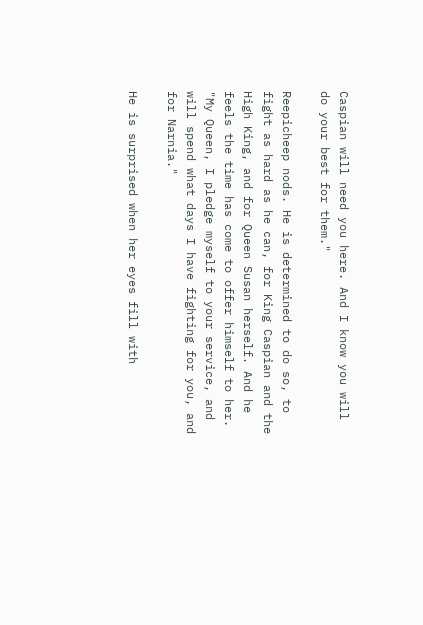Caspian will need you here. And I know you will do your best for them."

Reepicheep nods. He is determined to do so, to fight as hard as he can, for King Caspian and the High King, and for Queen Susan herself. And he feels the time has come to offer himself to her. "My Queen, I pledge myself to your service, and will spend what days I have fighting for you, and for Narnia."

He is surprised when her eyes fill with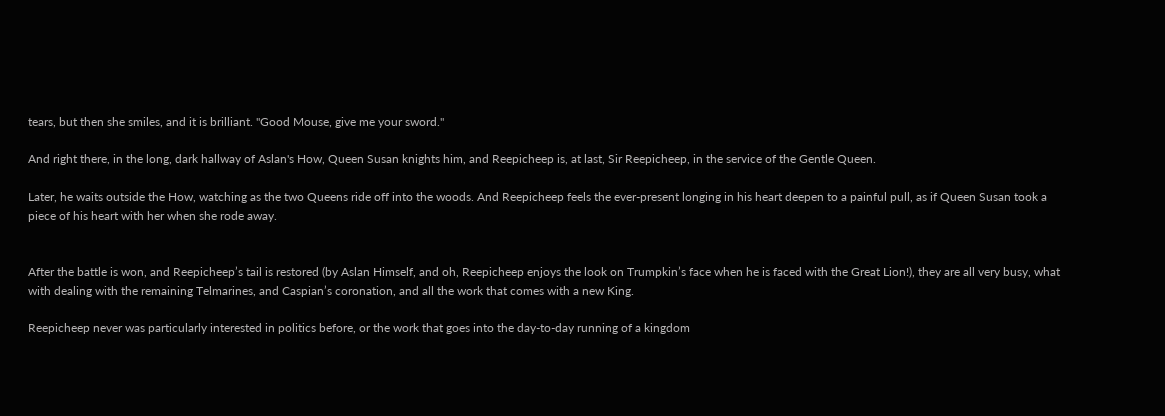tears, but then she smiles, and it is brilliant. "Good Mouse, give me your sword."

And right there, in the long, dark hallway of Aslan's How, Queen Susan knights him, and Reepicheep is, at last, Sir Reepicheep, in the service of the Gentle Queen.

Later, he waits outside the How, watching as the two Queens ride off into the woods. And Reepicheep feels the ever-present longing in his heart deepen to a painful pull, as if Queen Susan took a piece of his heart with her when she rode away.


After the battle is won, and Reepicheep’s tail is restored (by Aslan Himself, and oh, Reepicheep enjoys the look on Trumpkin’s face when he is faced with the Great Lion!), they are all very busy, what with dealing with the remaining Telmarines, and Caspian’s coronation, and all the work that comes with a new King.

Reepicheep never was particularly interested in politics before, or the work that goes into the day-to-day running of a kingdom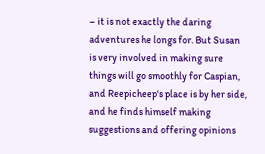– it is not exactly the daring adventures he longs for. But Susan is very involved in making sure things will go smoothly for Caspian, and Reepicheep's place is by her side, and he finds himself making suggestions and offering opinions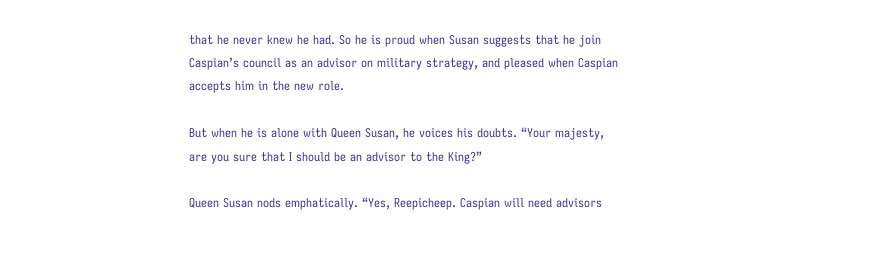that he never knew he had. So he is proud when Susan suggests that he join Caspian’s council as an advisor on military strategy, and pleased when Caspian accepts him in the new role.

But when he is alone with Queen Susan, he voices his doubts. “Your majesty, are you sure that I should be an advisor to the King?”

Queen Susan nods emphatically. “Yes, Reepicheep. Caspian will need advisors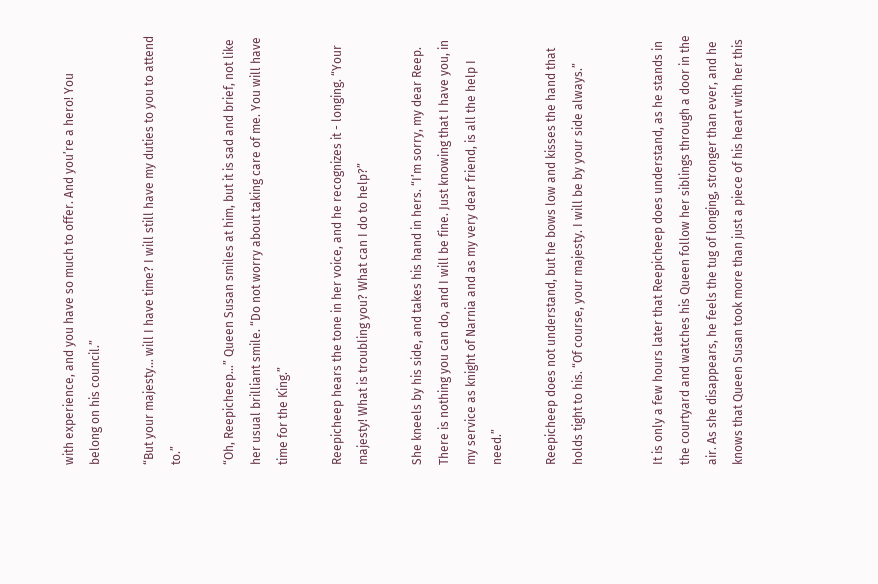with experience, and you have so much to offer. And you’re a hero! You belong on his council.”

“But your majesty… will I have time? I will still have my duties to you to attend to.”

“Oh, Reepicheep…” Queen Susan smiles at him, but it is sad and brief, not like her usual brilliant smile. “Do not worry about taking care of me. You will have time for the King.”

Reepicheep hears the tone in her voice, and he recognizes it - longing. “Your majesty! What is troubling you? What can I do to help?”

She kneels by his side, and takes his hand in hers. “I’m sorry, my dear Reep. There is nothing you can do, and I will be fine. Just knowing that I have you, in my service as knight of Narnia and as my very dear friend, is all the help I need.”

Reepicheep does not understand, but he bows low and kisses the hand that holds tight to his. “Of course, your majesty. I will be by your side always.”


It is only a few hours later that Reepicheep does understand, as he stands in the courtyard and watches his Queen follow her siblings through a door in the air. As she disappears, he feels the tug of longing, stronger than ever, and he knows that Queen Susan took more than just a piece of his heart with her this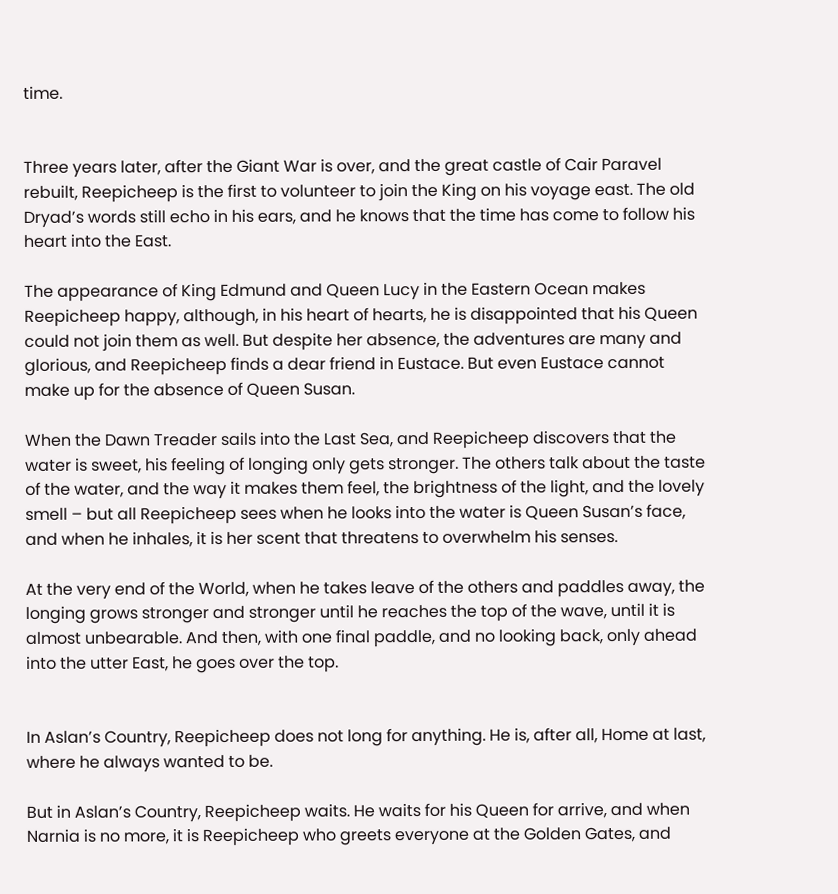time.


Three years later, after the Giant War is over, and the great castle of Cair Paravel rebuilt, Reepicheep is the first to volunteer to join the King on his voyage east. The old Dryad’s words still echo in his ears, and he knows that the time has come to follow his heart into the East.

The appearance of King Edmund and Queen Lucy in the Eastern Ocean makes Reepicheep happy, although, in his heart of hearts, he is disappointed that his Queen could not join them as well. But despite her absence, the adventures are many and glorious, and Reepicheep finds a dear friend in Eustace. But even Eustace cannot make up for the absence of Queen Susan.

When the Dawn Treader sails into the Last Sea, and Reepicheep discovers that the water is sweet, his feeling of longing only gets stronger. The others talk about the taste of the water, and the way it makes them feel, the brightness of the light, and the lovely smell – but all Reepicheep sees when he looks into the water is Queen Susan’s face, and when he inhales, it is her scent that threatens to overwhelm his senses.

At the very end of the World, when he takes leave of the others and paddles away, the longing grows stronger and stronger until he reaches the top of the wave, until it is almost unbearable. And then, with one final paddle, and no looking back, only ahead into the utter East, he goes over the top.


In Aslan’s Country, Reepicheep does not long for anything. He is, after all, Home at last, where he always wanted to be.

But in Aslan’s Country, Reepicheep waits. He waits for his Queen for arrive, and when Narnia is no more, it is Reepicheep who greets everyone at the Golden Gates, and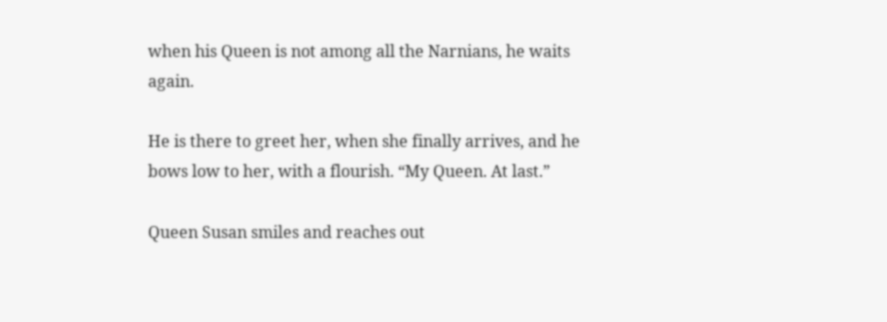when his Queen is not among all the Narnians, he waits again.

He is there to greet her, when she finally arrives, and he bows low to her, with a flourish. “My Queen. At last.”

Queen Susan smiles and reaches out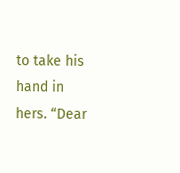to take his hand in hers. “Dear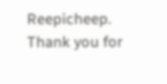Reepicheep. Thank you for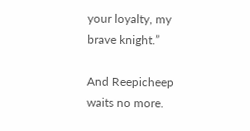your loyalty, my brave knight.”

And Reepicheep waits no more.